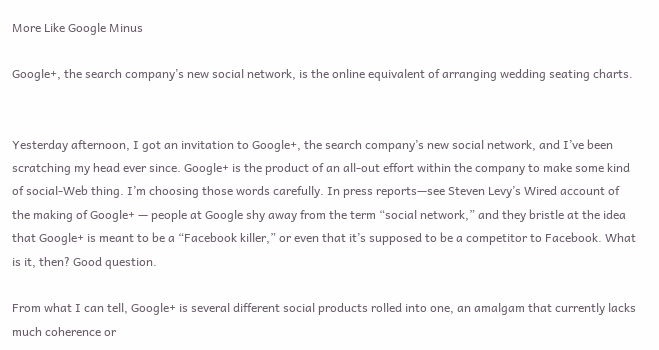More Like Google Minus

Google+, the search company’s new social network, is the online equivalent of arranging wedding seating charts.


Yesterday afternoon, I got an invitation to Google+, the search company’s new social network, and I’ve been scratching my head ever since. Google+ is the product of an all-out effort within the company to make some kind of social-Web thing. I’m choosing those words carefully. In press reports—see Steven Levy’s Wired account of the making of Google+ — people at Google shy away from the term “social network,” and they bristle at the idea that Google+ is meant to be a “Facebook killer,” or even that it’s supposed to be a competitor to Facebook. What is it, then? Good question.

From what I can tell, Google+ is several different social products rolled into one, an amalgam that currently lacks much coherence or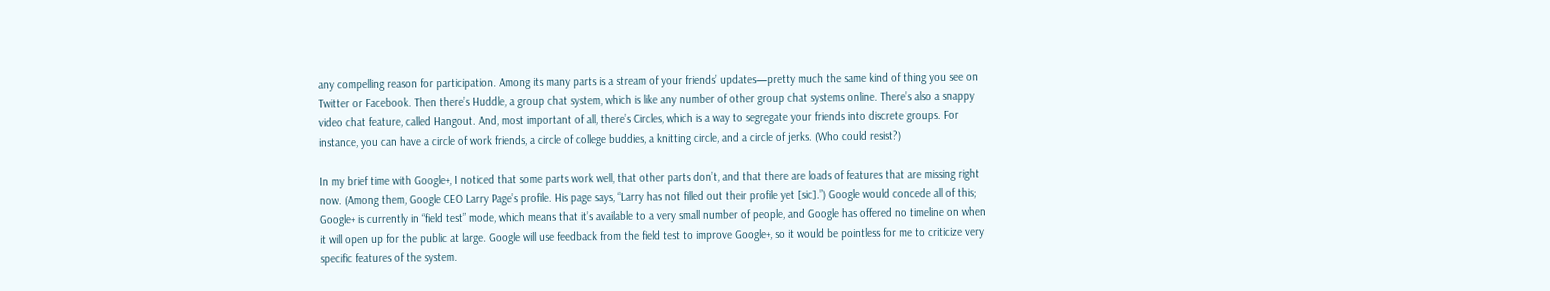any compelling reason for participation. Among its many parts is a stream of your friends’ updates—pretty much the same kind of thing you see on Twitter or Facebook. Then there’s Huddle, a group chat system, which is like any number of other group chat systems online. There’s also a snappy video chat feature, called Hangout. And, most important of all, there’s Circles, which is a way to segregate your friends into discrete groups. For instance, you can have a circle of work friends, a circle of college buddies, a knitting circle, and a circle of jerks. (Who could resist?)

In my brief time with Google+, I noticed that some parts work well, that other parts don’t, and that there are loads of features that are missing right now. (Among them, Google CEO Larry Page’s profile. His page says, “Larry has not filled out their profile yet [sic].”) Google would concede all of this; Google+ is currently in “field test” mode, which means that it’s available to a very small number of people, and Google has offered no timeline on when it will open up for the public at large. Google will use feedback from the field test to improve Google+, so it would be pointless for me to criticize very specific features of the system.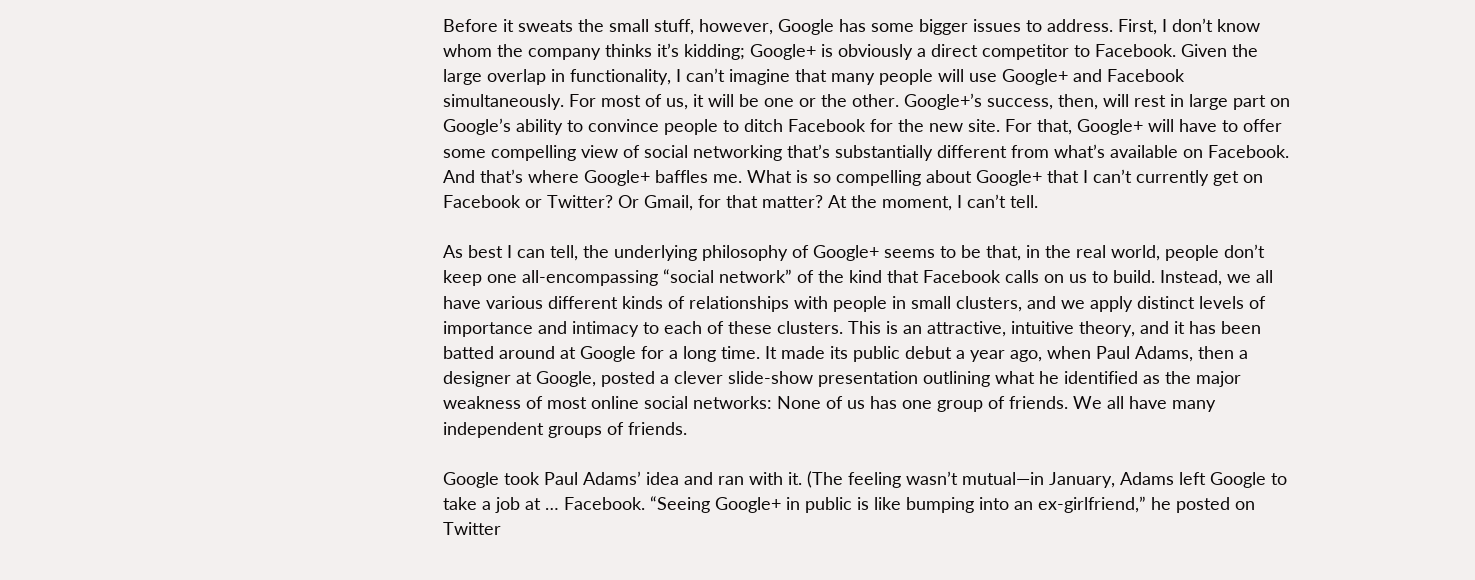Before it sweats the small stuff, however, Google has some bigger issues to address. First, I don’t know whom the company thinks it’s kidding; Google+ is obviously a direct competitor to Facebook. Given the large overlap in functionality, I can’t imagine that many people will use Google+ and Facebook simultaneously. For most of us, it will be one or the other. Google+’s success, then, will rest in large part on Google’s ability to convince people to ditch Facebook for the new site. For that, Google+ will have to offer some compelling view of social networking that’s substantially different from what’s available on Facebook. And that’s where Google+ baffles me. What is so compelling about Google+ that I can’t currently get on Facebook or Twitter? Or Gmail, for that matter? At the moment, I can’t tell.

As best I can tell, the underlying philosophy of Google+ seems to be that, in the real world, people don’t keep one all-encompassing “social network” of the kind that Facebook calls on us to build. Instead, we all have various different kinds of relationships with people in small clusters, and we apply distinct levels of importance and intimacy to each of these clusters. This is an attractive, intuitive theory, and it has been batted around at Google for a long time. It made its public debut a year ago, when Paul Adams, then a designer at Google, posted a clever slide-show presentation outlining what he identified as the major weakness of most online social networks: None of us has one group of friends. We all have many independent groups of friends.

Google took Paul Adams’ idea and ran with it. (The feeling wasn’t mutual—in January, Adams left Google to take a job at … Facebook. “Seeing Google+ in public is like bumping into an ex-girlfriend,” he posted on Twitter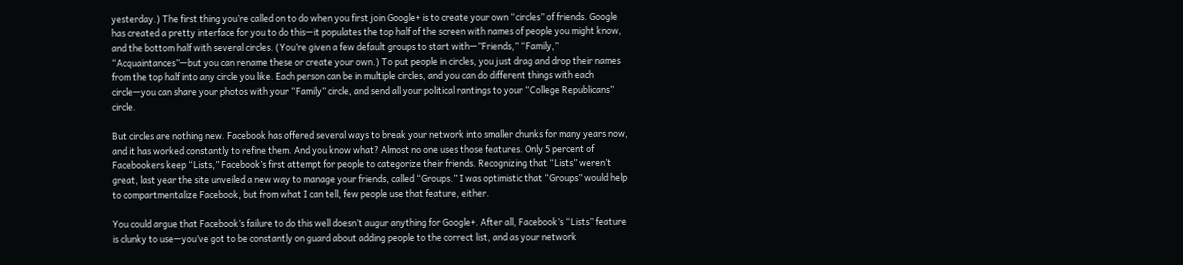yesterday.) The first thing you’re called on to do when you first join Google+ is to create your own “circles” of friends. Google has created a pretty interface for you to do this—it populates the top half of the screen with names of people you might know, and the bottom half with several circles. (You’re given a few default groups to start with—”Friends,” “Family,” “Acquaintances”—but you can rename these or create your own.) To put people in circles, you just drag and drop their names from the top half into any circle you like. Each person can be in multiple circles, and you can do different things with each circle—you can share your photos with your “Family” circle, and send all your political rantings to your “College Republicans” circle.

But circles are nothing new. Facebook has offered several ways to break your network into smaller chunks for many years now, and it has worked constantly to refine them. And you know what? Almost no one uses those features. Only 5 percent of Facebookers keep “Lists,” Facebook’s first attempt for people to categorize their friends. Recognizing that “Lists” weren’t great, last year the site unveiled a new way to manage your friends, called “Groups.” I was optimistic that “Groups” would help to compartmentalize Facebook, but from what I can tell, few people use that feature, either.

You could argue that Facebook’s failure to do this well doesn’t augur anything for Google+. After all, Facebook’s “Lists” feature is clunky to use—you’ve got to be constantly on guard about adding people to the correct list, and as your network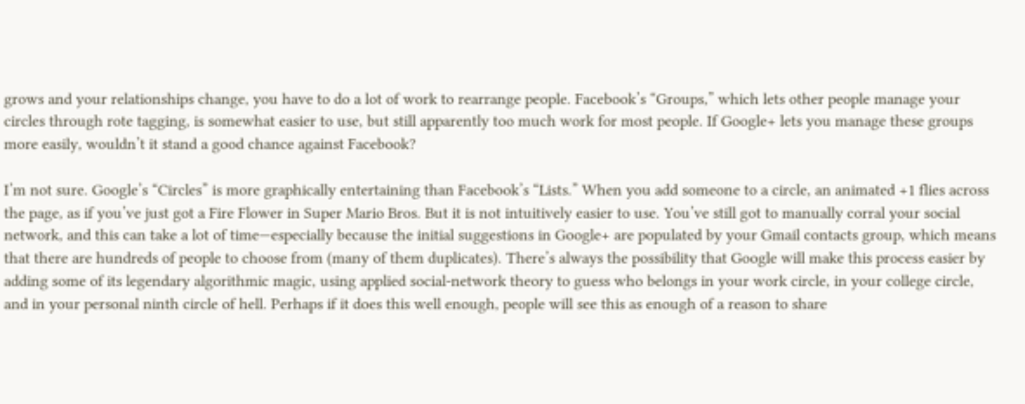grows and your relationships change, you have to do a lot of work to rearrange people. Facebook’s “Groups,” which lets other people manage your circles through rote tagging, is somewhat easier to use, but still apparently too much work for most people. If Google+ lets you manage these groups more easily, wouldn’t it stand a good chance against Facebook?

I’m not sure. Google’s “Circles” is more graphically entertaining than Facebook’s “Lists.” When you add someone to a circle, an animated +1 flies across the page, as if you’ve just got a Fire Flower in Super Mario Bros. But it is not intuitively easier to use. You’ve still got to manually corral your social network, and this can take a lot of time—especially because the initial suggestions in Google+ are populated by your Gmail contacts group, which means that there are hundreds of people to choose from (many of them duplicates). There’s always the possibility that Google will make this process easier by adding some of its legendary algorithmic magic, using applied social-network theory to guess who belongs in your work circle, in your college circle, and in your personal ninth circle of hell. Perhaps if it does this well enough, people will see this as enough of a reason to share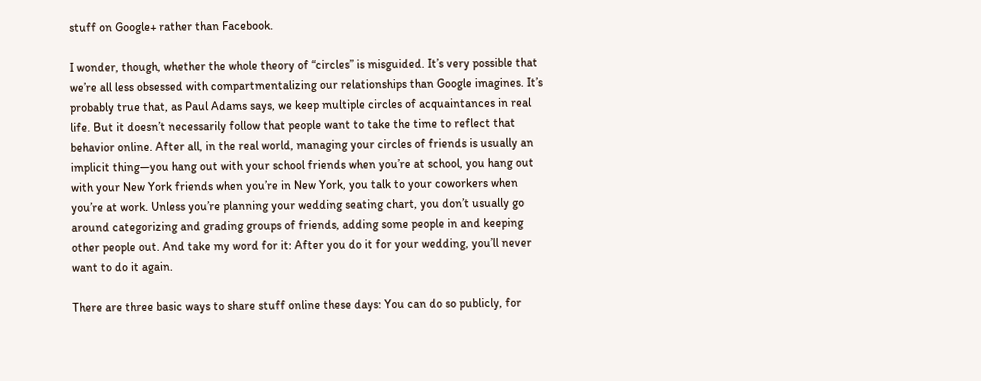stuff on Google+ rather than Facebook.

I wonder, though, whether the whole theory of “circles” is misguided. It’s very possible that we’re all less obsessed with compartmentalizing our relationships than Google imagines. It’s probably true that, as Paul Adams says, we keep multiple circles of acquaintances in real life. But it doesn’t necessarily follow that people want to take the time to reflect that behavior online. After all, in the real world, managing your circles of friends is usually an implicit thing—you hang out with your school friends when you’re at school, you hang out with your New York friends when you’re in New York, you talk to your coworkers when you’re at work. Unless you’re planning your wedding seating chart, you don’t usually go around categorizing and grading groups of friends, adding some people in and keeping other people out. And take my word for it: After you do it for your wedding, you’ll never want to do it again.

There are three basic ways to share stuff online these days: You can do so publicly, for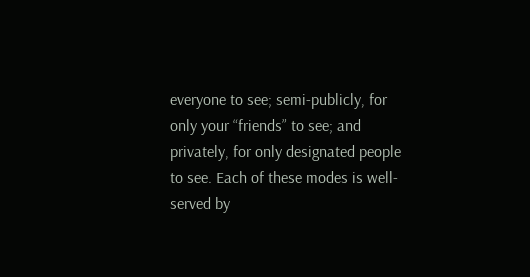everyone to see; semi-publicly, for only your “friends” to see; and privately, for only designated people to see. Each of these modes is well-served by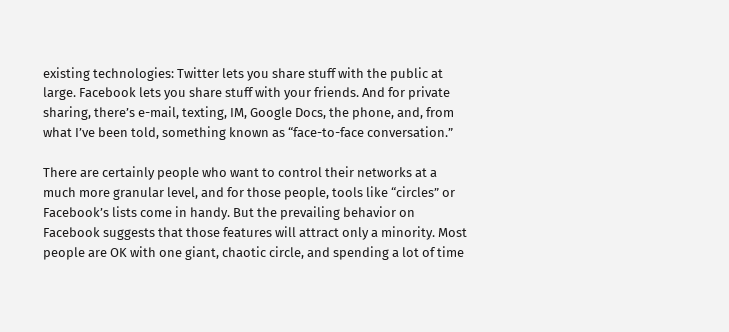existing technologies: Twitter lets you share stuff with the public at large. Facebook lets you share stuff with your friends. And for private sharing, there’s e-mail, texting, IM, Google Docs, the phone, and, from what I’ve been told, something known as “face-to-face conversation.”

There are certainly people who want to control their networks at a much more granular level, and for those people, tools like “circles” or Facebook’s lists come in handy. But the prevailing behavior on Facebook suggests that those features will attract only a minority. Most people are OK with one giant, chaotic circle, and spending a lot of time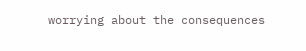worrying about the consequences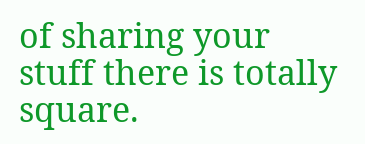of sharing your stuff there is totally square.